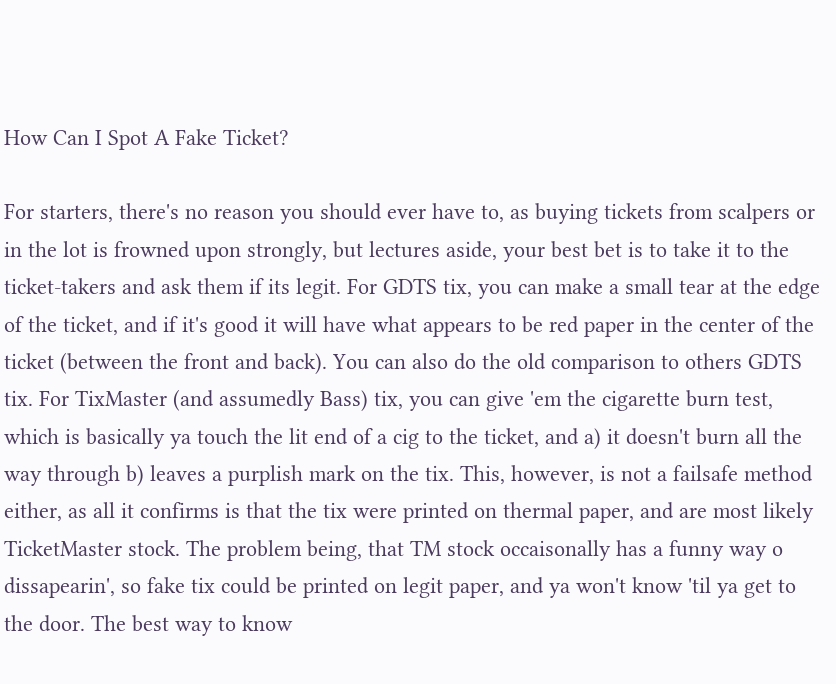How Can I Spot A Fake Ticket?

For starters, there's no reason you should ever have to, as buying tickets from scalpers or in the lot is frowned upon strongly, but lectures aside, your best bet is to take it to the ticket-takers and ask them if its legit. For GDTS tix, you can make a small tear at the edge of the ticket, and if it's good it will have what appears to be red paper in the center of the ticket (between the front and back). You can also do the old comparison to others GDTS tix. For TixMaster (and assumedly Bass) tix, you can give 'em the cigarette burn test, which is basically ya touch the lit end of a cig to the ticket, and a) it doesn't burn all the way through b) leaves a purplish mark on the tix. This, however, is not a failsafe method either, as all it confirms is that the tix were printed on thermal paper, and are most likely TicketMaster stock. The problem being, that TM stock occaisonally has a funny way o dissapearin', so fake tix could be printed on legit paper, and ya won't know 'til ya get to the door. The best way to know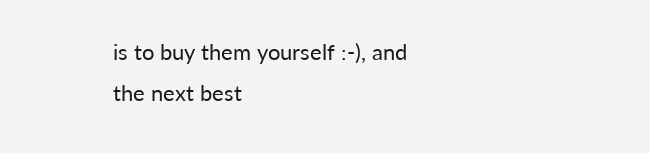is to buy them yourself :-), and the next best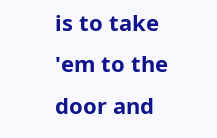is to take 'em to the door and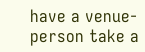have a venue- person take a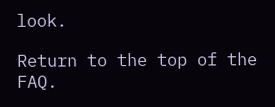look.

Return to the top of the FAQ.